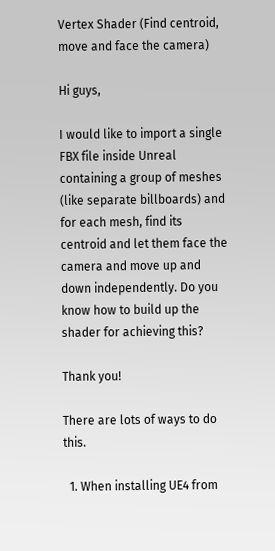Vertex Shader (Find centroid, move and face the camera)

Hi guys,

I would like to import a single FBX file inside Unreal containing a group of meshes (like separate billboards) and for each mesh, find its centroid and let them face the camera and move up and down independently. Do you know how to build up the shader for achieving this?

Thank you!

There are lots of ways to do this.

  1. When installing UE4 from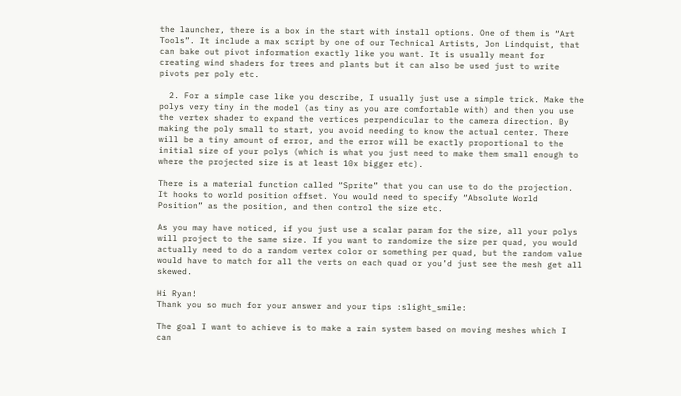the launcher, there is a box in the start with install options. One of them is “Art Tools”. It include a max script by one of our Technical Artists, Jon Lindquist, that can bake out pivot information exactly like you want. It is usually meant for creating wind shaders for trees and plants but it can also be used just to write pivots per poly etc.

  2. For a simple case like you describe, I usually just use a simple trick. Make the polys very tiny in the model (as tiny as you are comfortable with) and then you use the vertex shader to expand the vertices perpendicular to the camera direction. By making the poly small to start, you avoid needing to know the actual center. There will be a tiny amount of error, and the error will be exactly proportional to the initial size of your polys (which is what you just need to make them small enough to where the projected size is at least 10x bigger etc).

There is a material function called “Sprite” that you can use to do the projection. It hooks to world position offset. You would need to specify “Absolute World Position” as the position, and then control the size etc.

As you may have noticed, if you just use a scalar param for the size, all your polys will project to the same size. If you want to randomize the size per quad, you would actually need to do a random vertex color or something per quad, but the random value would have to match for all the verts on each quad or you’d just see the mesh get all skewed.

Hi Ryan!
Thank you so much for your answer and your tips :slight_smile:

The goal I want to achieve is to make a rain system based on moving meshes which I can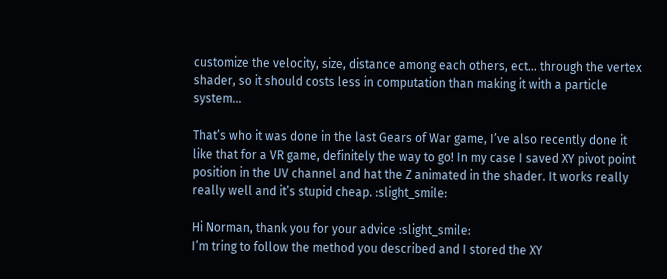customize the velocity, size, distance among each others, ect… through the vertex shader, so it should costs less in computation than making it with a particle system…

That’s who it was done in the last Gears of War game, I’ve also recently done it like that for a VR game, definitely the way to go! In my case I saved XY pivot point position in the UV channel and hat the Z animated in the shader. It works really really well and it’s stupid cheap. :slight_smile:

Hi Norman, thank you for your advice :slight_smile:
I’m tring to follow the method you described and I stored the XY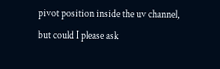pivot position inside the uv channel, but could I please ask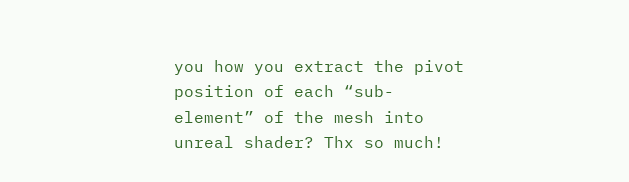you how you extract the pivot position of each “sub-element” of the mesh into unreal shader? Thx so much!